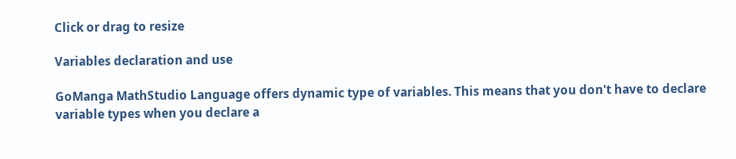Click or drag to resize

Variables declaration and use

GoManga MathStudio Language offers dynamic type of variables. This means that you don't have to declare variable types when you declare a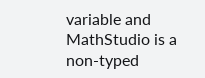variable and MathStudio is a non-typed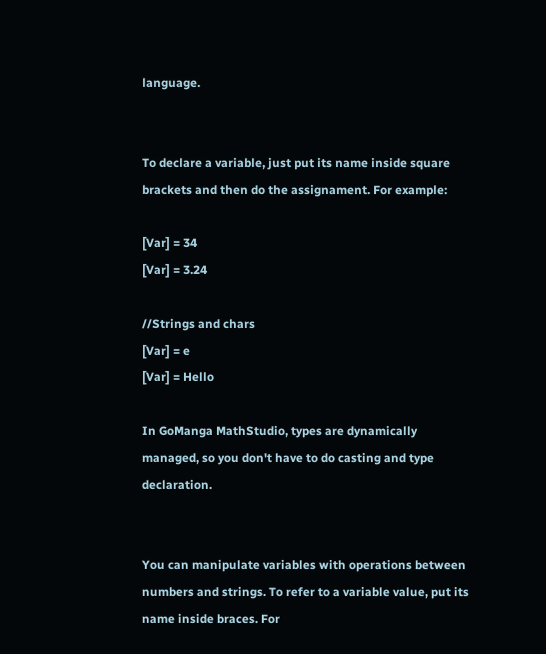language.


To declare a variable, just put its name inside square brackets and then do the assignament. For example:

[Var] = 34
[Var] = 3.24

//Strings and chars
[Var] = e
[Var] = Hello

In GoManga MathStudio, types are dynamically managed, so you don't have to do casting and type declaration.


You can manipulate variables with operations between numbers and strings. To refer to a variable value, put its name inside braces. For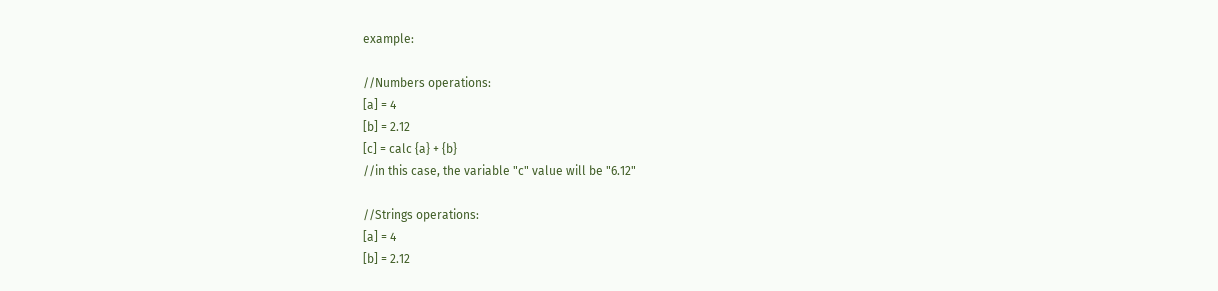example:

//Numbers operations:
[a] = 4
[b] = 2.12
[c] = calc {a} + {b}
//in this case, the variable "c" value will be "6.12"

//Strings operations:
[a] = 4
[b] = 2.12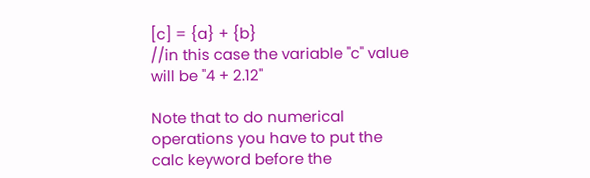[c] = {a} + {b}
//in this case the variable "c" value will be "4 + 2.12"

Note that to do numerical operations you have to put the calc keyword before the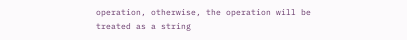operation, otherwise, the operation will be treated as a string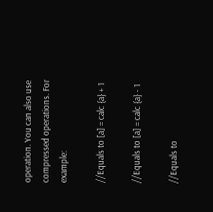operation. You can also use compressed operations. For example:

//Equals to [a] = calc {a} + 1

//Equals to [a] = calc {a} - 1

//Equals to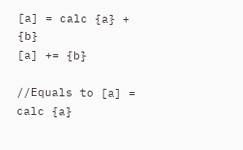[a] = calc {a} + {b}
[a] += {b}

//Equals to [a] = calc {a}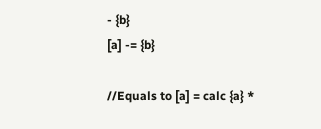- {b}
[a] -= {b}

//Equals to [a] = calc {a} *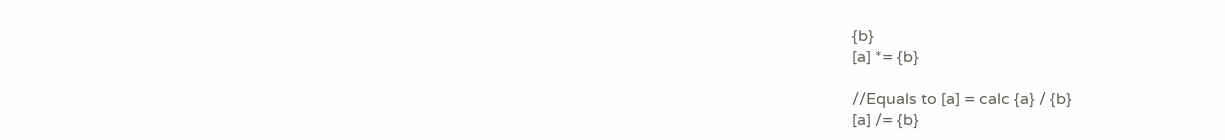{b}
[a] *= {b}

//Equals to [a] = calc {a} / {b}
[a] /= {b}